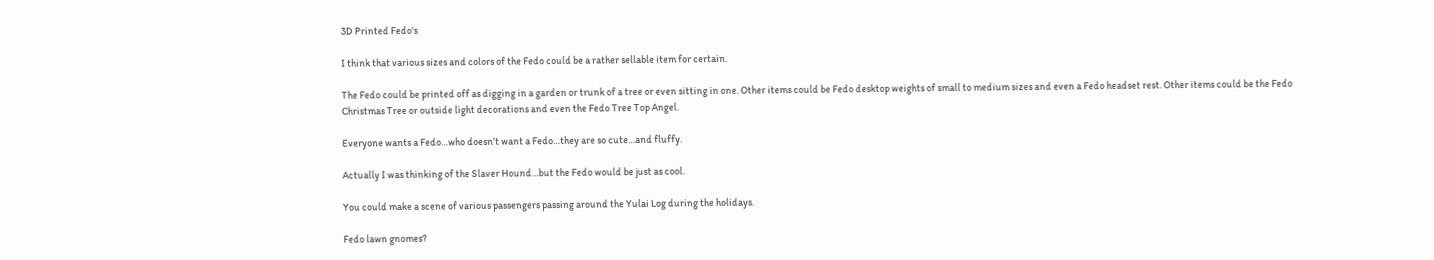3D Printed Fedo's

I think that various sizes and colors of the Fedo could be a rather sellable item for certain.

The Fedo could be printed off as digging in a garden or trunk of a tree or even sitting in one. Other items could be Fedo desktop weights of small to medium sizes and even a Fedo headset rest. Other items could be the Fedo Christmas Tree or outside light decorations and even the Fedo Tree Top Angel.

Everyone wants a Fedo…who doesn’t want a Fedo…they are so cute…and fluffy.

Actually I was thinking of the Slaver Hound…but the Fedo would be just as cool.

You could make a scene of various passengers passing around the Yulai Log during the holidays.

Fedo lawn gnomes?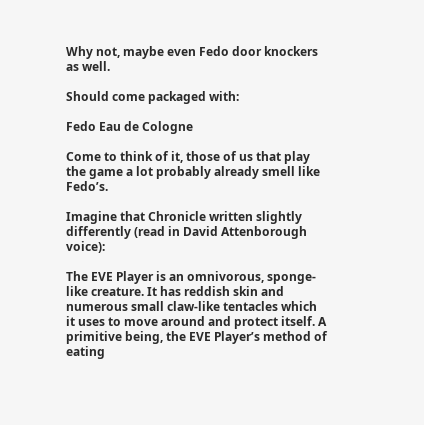Why not, maybe even Fedo door knockers as well.

Should come packaged with:

Fedo Eau de Cologne

Come to think of it, those of us that play the game a lot probably already smell like Fedo’s.

Imagine that Chronicle written slightly differently (read in David Attenborough voice):

The EVE Player is an omnivorous, sponge-like creature. It has reddish skin and numerous small claw-like tentacles which it uses to move around and protect itself. A primitive being, the EVE Player’s method of eating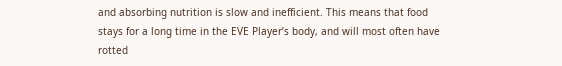and absorbing nutrition is slow and inefficient. This means that food stays for a long time in the EVE Player’s body, and will most often have rotted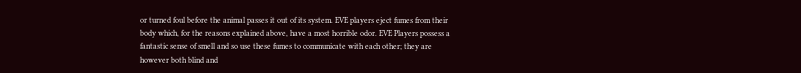or turned foul before the animal passes it out of its system. EVE players eject fumes from their body which, for the reasons explained above, have a most horrible odor. EVE Players possess a fantastic sense of smell and so use these fumes to communicate with each other; they are however both blind and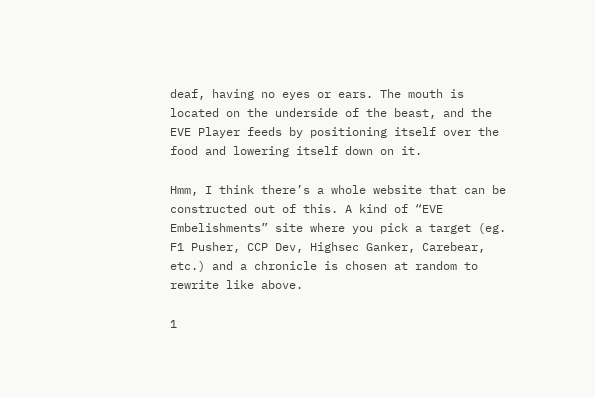deaf, having no eyes or ears. The mouth is located on the underside of the beast, and the EVE Player feeds by positioning itself over the food and lowering itself down on it.

Hmm, I think there’s a whole website that can be constructed out of this. A kind of “EVE Embelishments” site where you pick a target (eg. F1 Pusher, CCP Dev, Highsec Ganker, Carebear, etc.) and a chronicle is chosen at random to rewrite like above.

1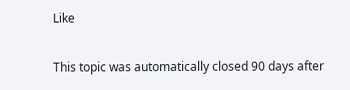Like

This topic was automatically closed 90 days after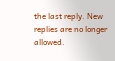the last reply. New replies are no longer allowed.